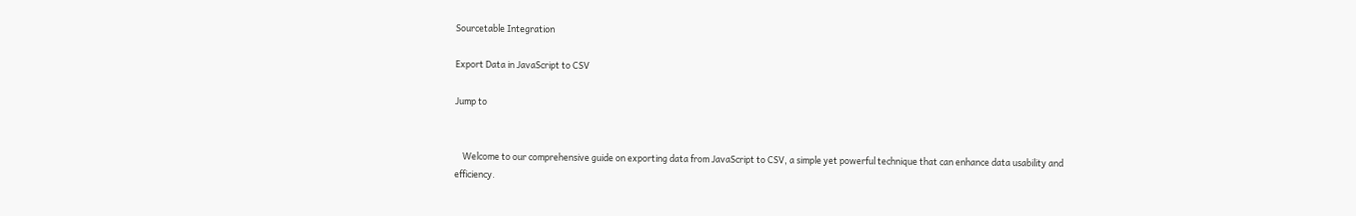Sourcetable Integration

Export Data in JavaScript to CSV

Jump to


    Welcome to our comprehensive guide on exporting data from JavaScript to CSV, a simple yet powerful technique that can enhance data usability and efficiency.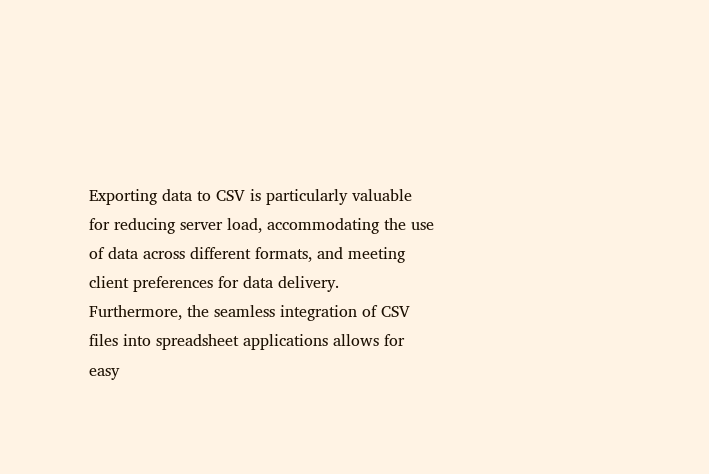Exporting data to CSV is particularly valuable for reducing server load, accommodating the use of data across different formats, and meeting client preferences for data delivery. Furthermore, the seamless integration of CSV files into spreadsheet applications allows for easy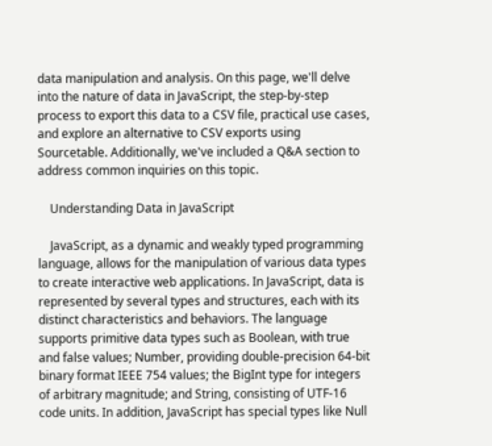data manipulation and analysis. On this page, we'll delve into the nature of data in JavaScript, the step-by-step process to export this data to a CSV file, practical use cases, and explore an alternative to CSV exports using Sourcetable. Additionally, we've included a Q&A section to address common inquiries on this topic.

    Understanding Data in JavaScript

    JavaScript, as a dynamic and weakly typed programming language, allows for the manipulation of various data types to create interactive web applications. In JavaScript, data is represented by several types and structures, each with its distinct characteristics and behaviors. The language supports primitive data types such as Boolean, with true and false values; Number, providing double-precision 64-bit binary format IEEE 754 values; the BigInt type for integers of arbitrary magnitude; and String, consisting of UTF-16 code units. In addition, JavaScript has special types like Null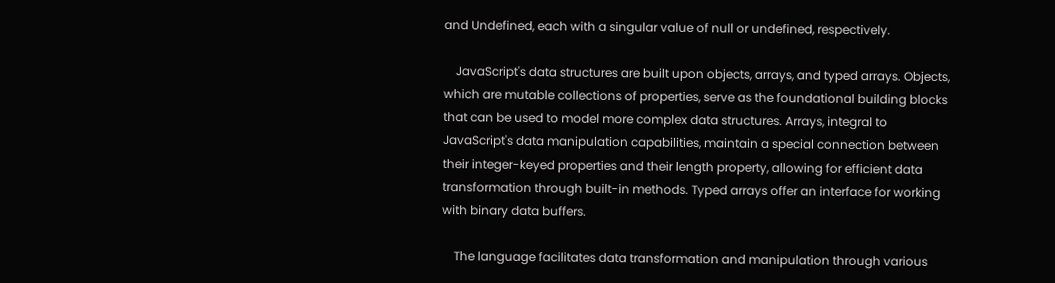and Undefined, each with a singular value of null or undefined, respectively.

    JavaScript's data structures are built upon objects, arrays, and typed arrays. Objects, which are mutable collections of properties, serve as the foundational building blocks that can be used to model more complex data structures. Arrays, integral to JavaScript's data manipulation capabilities, maintain a special connection between their integer-keyed properties and their length property, allowing for efficient data transformation through built-in methods. Typed arrays offer an interface for working with binary data buffers.

    The language facilitates data transformation and manipulation through various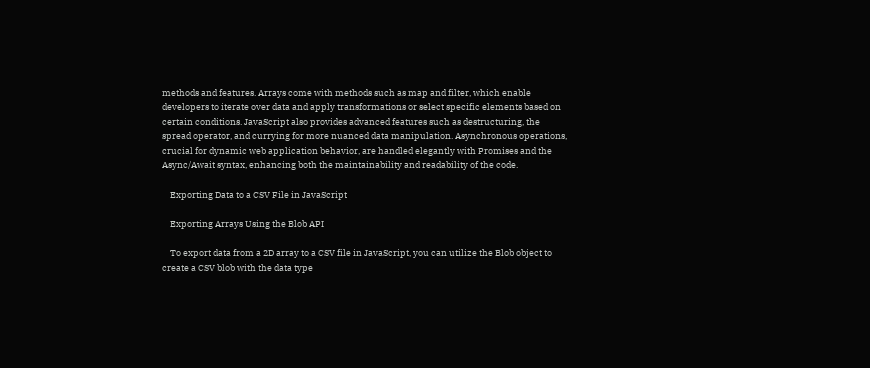methods and features. Arrays come with methods such as map and filter, which enable developers to iterate over data and apply transformations or select specific elements based on certain conditions. JavaScript also provides advanced features such as destructuring, the spread operator, and currying for more nuanced data manipulation. Asynchronous operations, crucial for dynamic web application behavior, are handled elegantly with Promises and the Async/Await syntax, enhancing both the maintainability and readability of the code.

    Exporting Data to a CSV File in JavaScript

    Exporting Arrays Using the Blob API

    To export data from a 2D array to a CSV file in JavaScript, you can utilize the Blob object to create a CSV blob with the data type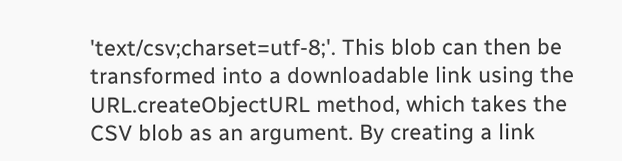'text/csv;charset=utf-8;'. This blob can then be transformed into a downloadable link using the URL.createObjectURL method, which takes the CSV blob as an argument. By creating a link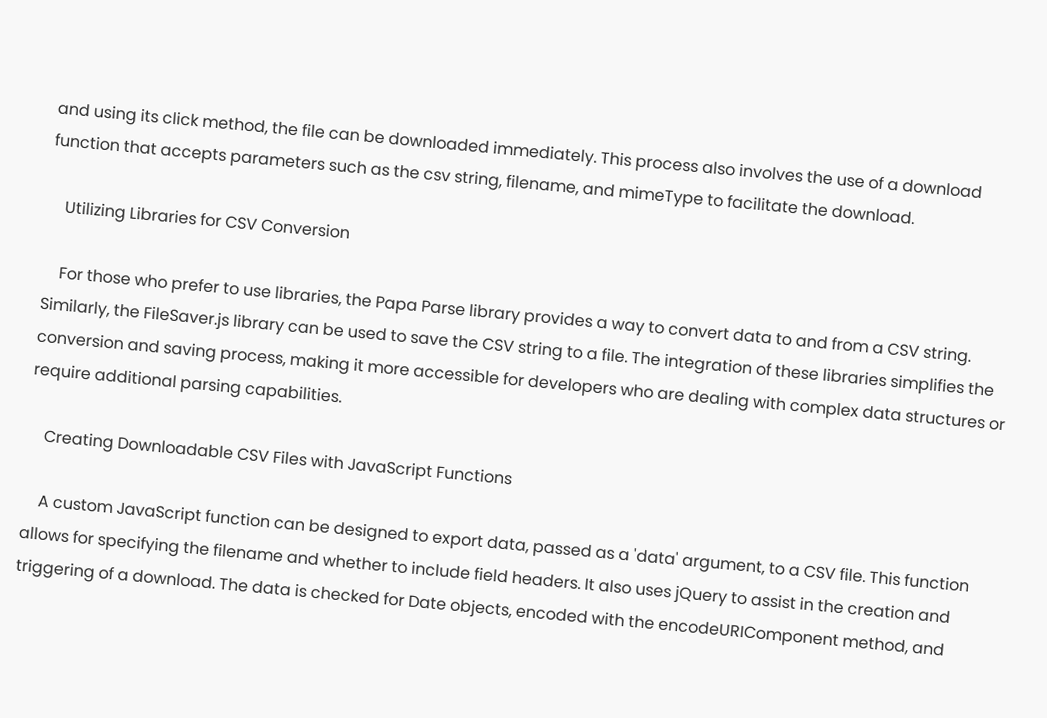and using its click method, the file can be downloaded immediately. This process also involves the use of a download function that accepts parameters such as the csv string, filename, and mimeType to facilitate the download.

    Utilizing Libraries for CSV Conversion

    For those who prefer to use libraries, the Papa Parse library provides a way to convert data to and from a CSV string. Similarly, the FileSaver.js library can be used to save the CSV string to a file. The integration of these libraries simplifies the conversion and saving process, making it more accessible for developers who are dealing with complex data structures or require additional parsing capabilities.

    Creating Downloadable CSV Files with JavaScript Functions

    A custom JavaScript function can be designed to export data, passed as a 'data' argument, to a CSV file. This function allows for specifying the filename and whether to include field headers. It also uses jQuery to assist in the creation and triggering of a download. The data is checked for Date objects, encoded with the encodeURIComponent method, and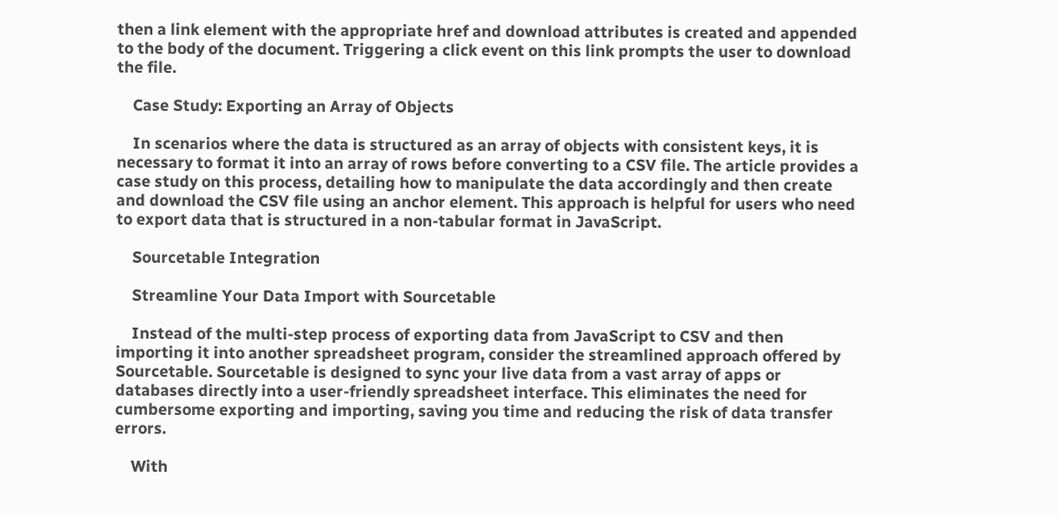then a link element with the appropriate href and download attributes is created and appended to the body of the document. Triggering a click event on this link prompts the user to download the file.

    Case Study: Exporting an Array of Objects

    In scenarios where the data is structured as an array of objects with consistent keys, it is necessary to format it into an array of rows before converting to a CSV file. The article provides a case study on this process, detailing how to manipulate the data accordingly and then create and download the CSV file using an anchor element. This approach is helpful for users who need to export data that is structured in a non-tabular format in JavaScript.

    Sourcetable Integration

    Streamline Your Data Import with Sourcetable

    Instead of the multi-step process of exporting data from JavaScript to CSV and then importing it into another spreadsheet program, consider the streamlined approach offered by Sourcetable. Sourcetable is designed to sync your live data from a vast array of apps or databases directly into a user-friendly spreadsheet interface. This eliminates the need for cumbersome exporting and importing, saving you time and reducing the risk of data transfer errors.

    With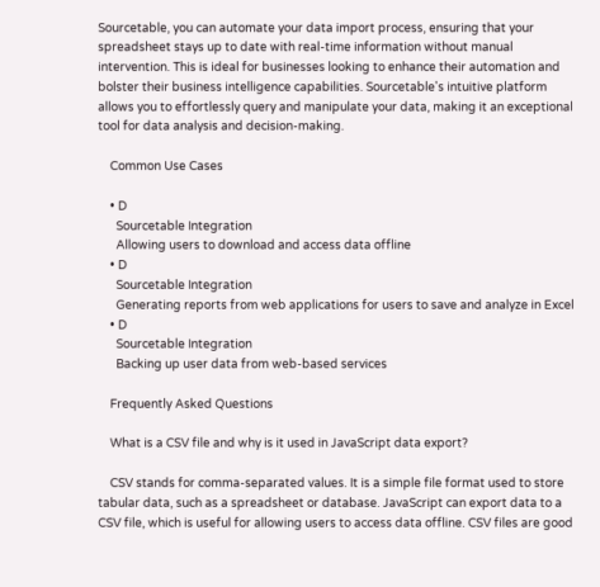Sourcetable, you can automate your data import process, ensuring that your spreadsheet stays up to date with real-time information without manual intervention. This is ideal for businesses looking to enhance their automation and bolster their business intelligence capabilities. Sourcetable's intuitive platform allows you to effortlessly query and manipulate your data, making it an exceptional tool for data analysis and decision-making.

    Common Use Cases

    • D
      Sourcetable Integration
      Allowing users to download and access data offline
    • D
      Sourcetable Integration
      Generating reports from web applications for users to save and analyze in Excel
    • D
      Sourcetable Integration
      Backing up user data from web-based services

    Frequently Asked Questions

    What is a CSV file and why is it used in JavaScript data export?

    CSV stands for comma-separated values. It is a simple file format used to store tabular data, such as a spreadsheet or database. JavaScript can export data to a CSV file, which is useful for allowing users to access data offline. CSV files are good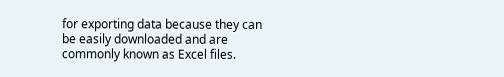for exporting data because they can be easily downloaded and are commonly known as Excel files.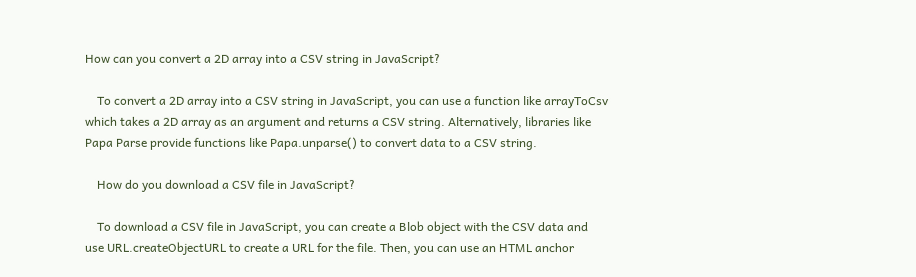How can you convert a 2D array into a CSV string in JavaScript?

    To convert a 2D array into a CSV string in JavaScript, you can use a function like arrayToCsv which takes a 2D array as an argument and returns a CSV string. Alternatively, libraries like Papa Parse provide functions like Papa.unparse() to convert data to a CSV string.

    How do you download a CSV file in JavaScript?

    To download a CSV file in JavaScript, you can create a Blob object with the CSV data and use URL.createObjectURL to create a URL for the file. Then, you can use an HTML anchor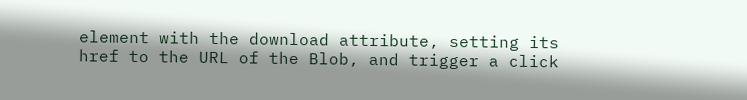element with the download attribute, setting its href to the URL of the Blob, and trigger a click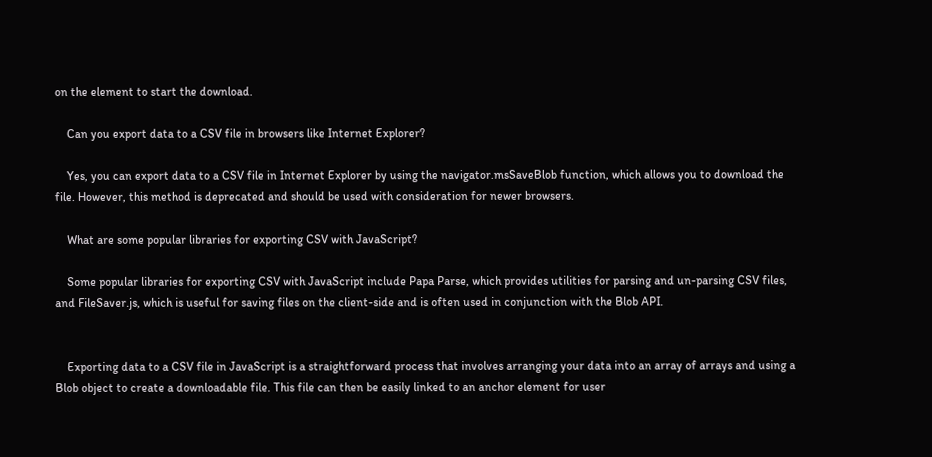on the element to start the download.

    Can you export data to a CSV file in browsers like Internet Explorer?

    Yes, you can export data to a CSV file in Internet Explorer by using the navigator.msSaveBlob function, which allows you to download the file. However, this method is deprecated and should be used with consideration for newer browsers.

    What are some popular libraries for exporting CSV with JavaScript?

    Some popular libraries for exporting CSV with JavaScript include Papa Parse, which provides utilities for parsing and un-parsing CSV files, and FileSaver.js, which is useful for saving files on the client-side and is often used in conjunction with the Blob API.


    Exporting data to a CSV file in JavaScript is a straightforward process that involves arranging your data into an array of arrays and using a Blob object to create a downloadable file. This file can then be easily linked to an anchor element for user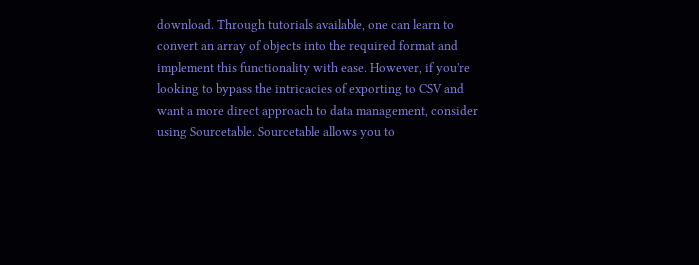download. Through tutorials available, one can learn to convert an array of objects into the required format and implement this functionality with ease. However, if you're looking to bypass the intricacies of exporting to CSV and want a more direct approach to data management, consider using Sourcetable. Sourcetable allows you to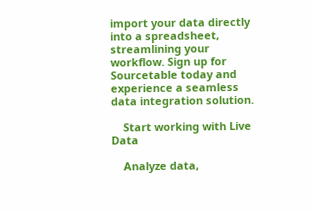import your data directly into a spreadsheet, streamlining your workflow. Sign up for Sourcetable today and experience a seamless data integration solution.

    Start working with Live Data

    Analyze data,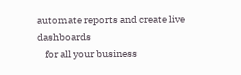automate reports and create live dashboards
    for all your business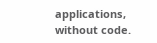applications, without code.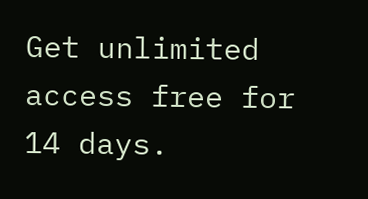Get unlimited access free for 14 days.